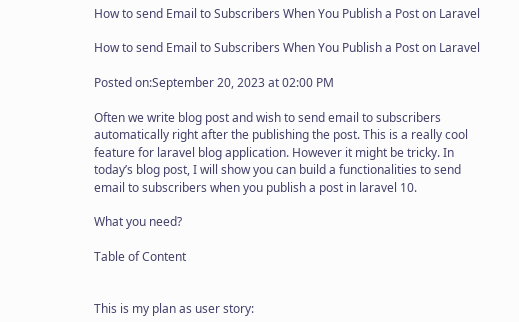How to send Email to Subscribers When You Publish a Post on Laravel

How to send Email to Subscribers When You Publish a Post on Laravel

Posted on:September 20, 2023 at 02:00 PM

Often we write blog post and wish to send email to subscribers automatically right after the publishing the post. This is a really cool feature for laravel blog application. However it might be tricky. In today’s blog post, I will show you can build a functionalities to send email to subscribers when you publish a post in laravel 10.

What you need?

Table of Content


This is my plan as user story: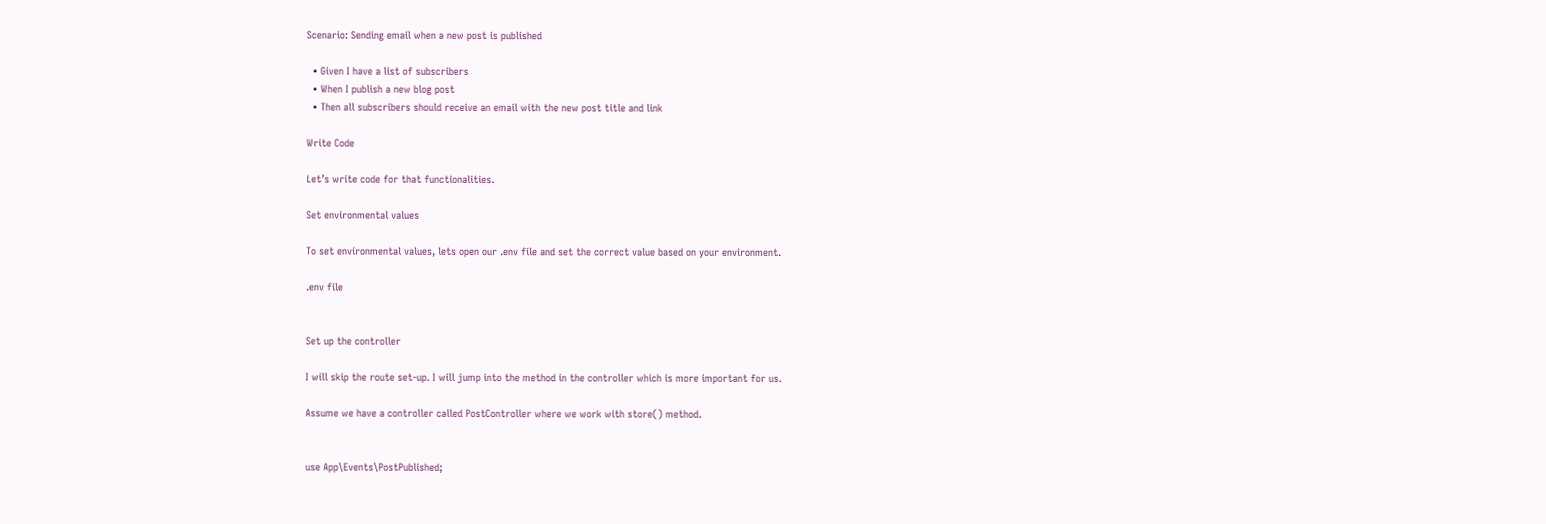Scenario: Sending email when a new post is published

  • Given I have a list of subscribers
  • When I publish a new blog post
  • Then all subscribers should receive an email with the new post title and link

Write Code

Let’s write code for that functionalities.

Set environmental values

To set environmental values, lets open our .env file and set the correct value based on your environment.

.env file


Set up the controller

I will skip the route set-up. I will jump into the method in the controller which is more important for us.

Assume we have a controller called PostController where we work with store() method.


use App\Events\PostPublished;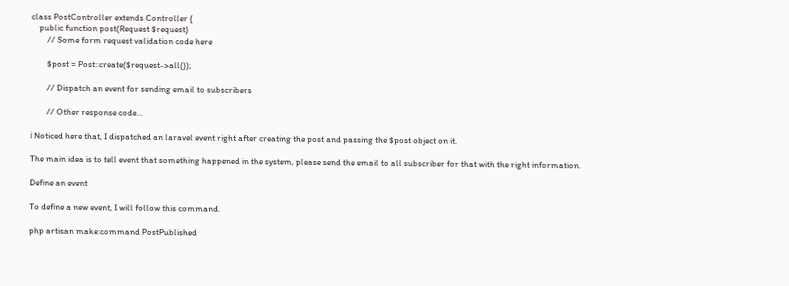class PostController extends Controller {
    public function post(Request $request)
        // Some form request validation code here

        $post = Post::create($request->all());

        // Dispatch an event for sending email to subscribers

        // Other response code...

ℹ Noticed here that, I dispatched an laravel event right after creating the post and passing the $post object on it.

The main idea is to tell event that something happened in the system, please send the email to all subscriber for that with the right information.

Define an event

To define a new event, I will follow this command.

php artisan make:command PostPublished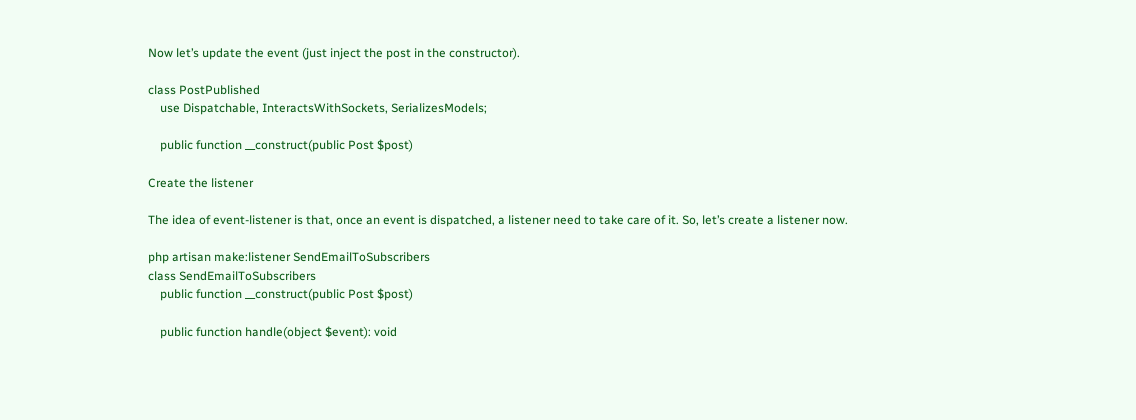Now let’s update the event (just inject the post in the constructor).

class PostPublished
    use Dispatchable, InteractsWithSockets, SerializesModels;

    public function __construct(public Post $post)

Create the listener

The idea of event-listener is that, once an event is dispatched, a listener need to take care of it. So, let’s create a listener now.

php artisan make:listener SendEmailToSubscribers
class SendEmailToSubscribers
    public function __construct(public Post $post)

    public function handle(object $event): void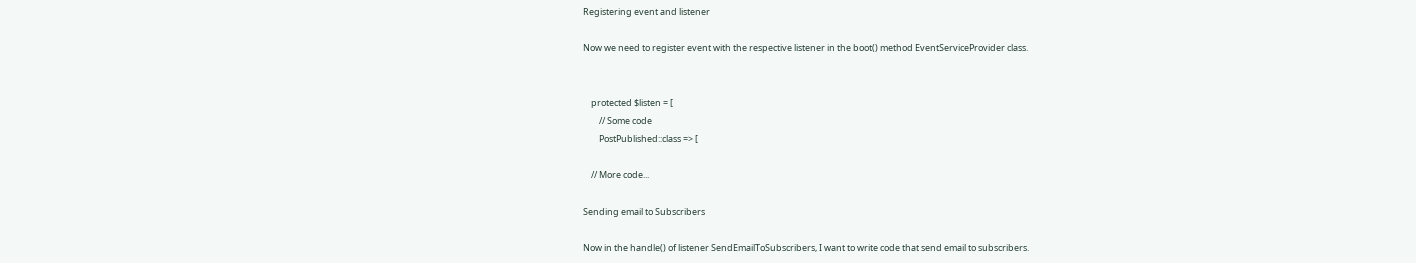Registering event and listener

Now we need to register event with the respective listener in the boot() method EventServiceProvider class.


    protected $listen = [
        // Some code
        PostPublished::class => [

    // More code...

Sending email to Subscribers

Now in the handle() of listener SendEmailToSubscribers, I want to write code that send email to subscribers.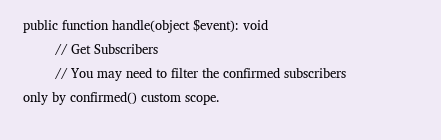public function handle(object $event): void
        // Get Subscribers
        // You may need to filter the confirmed subscribers only by confirmed() custom scope.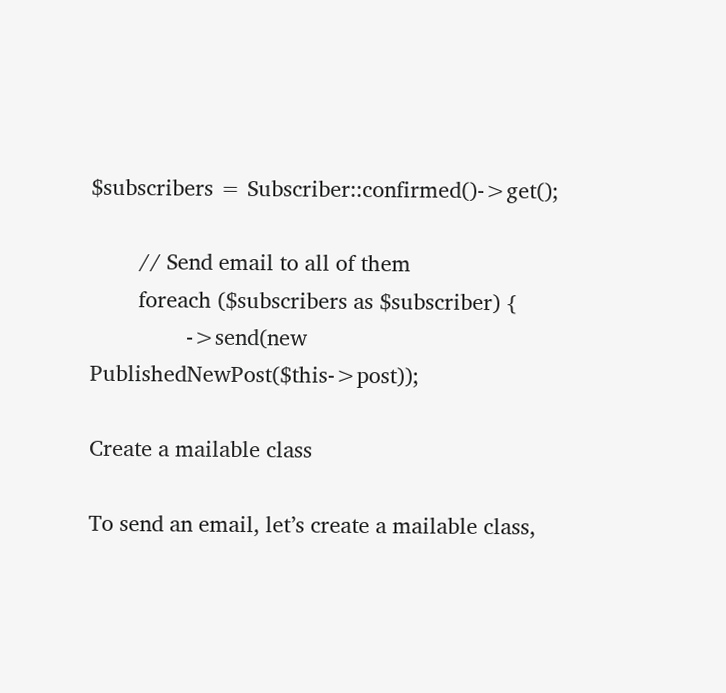$subscribers = Subscriber::confirmed()->get();

        // Send email to all of them
        foreach ($subscribers as $subscriber) {
                ->send(new PublishedNewPost($this->post));

Create a mailable class

To send an email, let’s create a mailable class,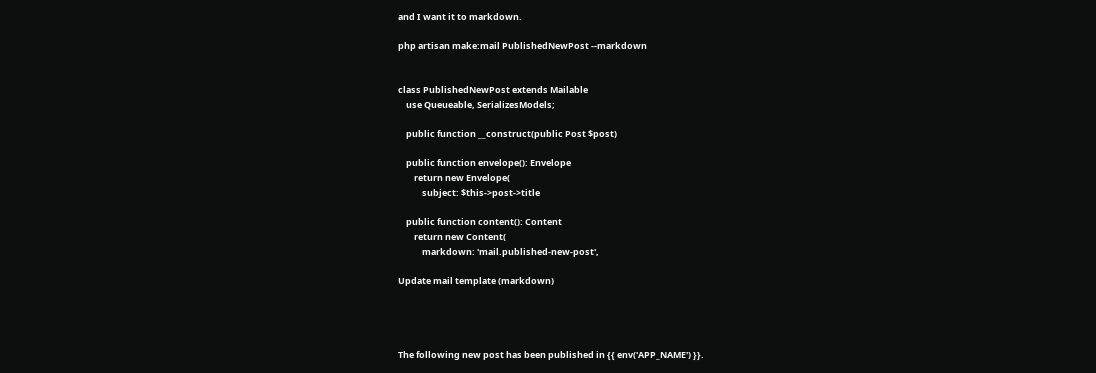and I want it to markdown.

php artisan make:mail PublishedNewPost --markdown


class PublishedNewPost extends Mailable
    use Queueable, SerializesModels;

    public function __construct(public Post $post)

    public function envelope(): Envelope
        return new Envelope(
            subject: $this->post->title

    public function content(): Content
        return new Content(
            markdown: 'mail.published-new-post',

Update mail template (markdown)




The following new post has been published in {{ env('APP_NAME') }}.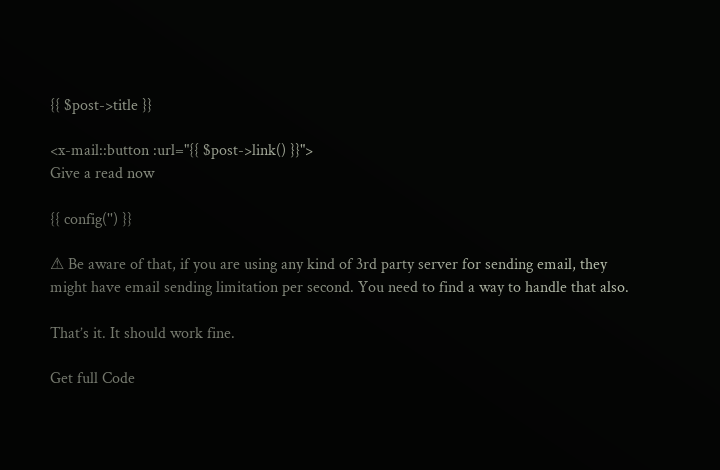{{ $post->title }}

<x-mail::button :url="{{ $post->link() }}">
Give a read now

{{ config('') }}

⚠ Be aware of that, if you are using any kind of 3rd party server for sending email, they might have email sending limitation per second. You need to find a way to handle that also.

That’s it. It should work fine.

Get full Code